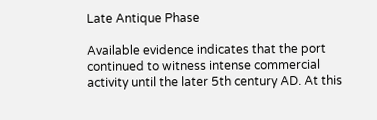Late Antique Phase

Available evidence indicates that the port continued to witness intense commercial activity until the later 5th century AD. At this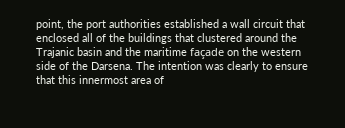point, the port authorities established a wall circuit that enclosed all of the buildings that clustered around the Trajanic basin and the maritime façade on the western side of the Darsena. The intention was clearly to ensure that this innermost area of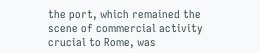the port, which remained the scene of commercial activity crucial to Rome, was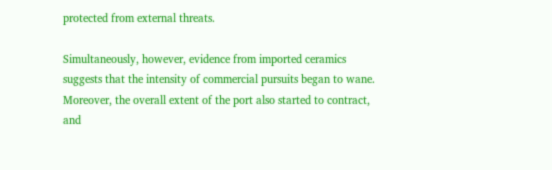protected from external threats.

Simultaneously, however, evidence from imported ceramics suggests that the intensity of commercial pursuits began to wane. Moreover, the overall extent of the port also started to contract, and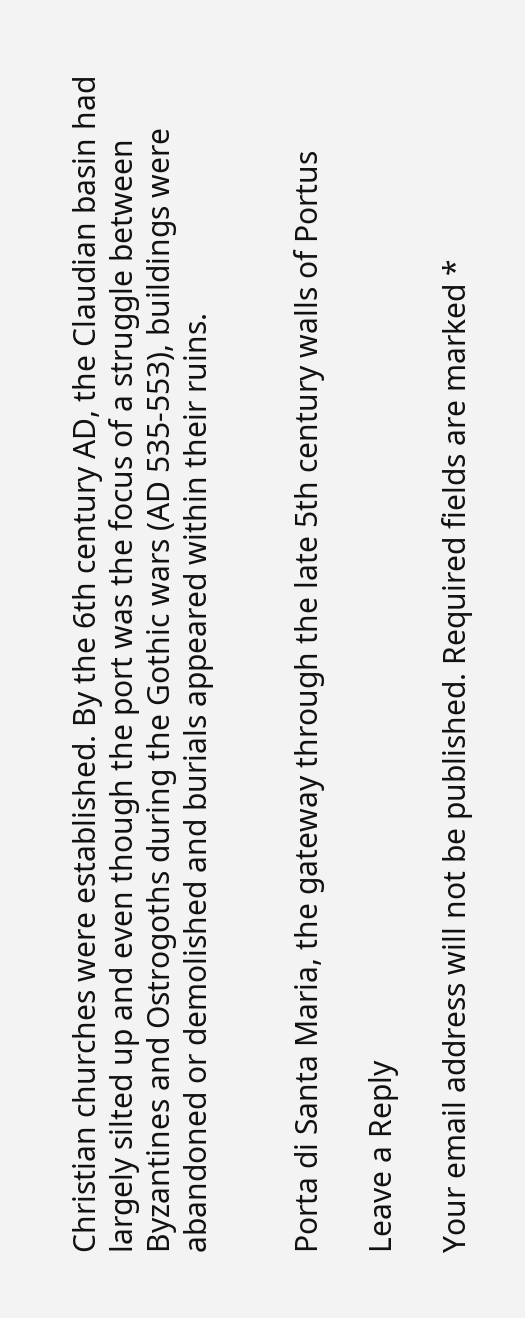Christian churches were established. By the 6th century AD, the Claudian basin had largely silted up and even though the port was the focus of a struggle between Byzantines and Ostrogoths during the Gothic wars (AD 535-553), buildings were abandoned or demolished and burials appeared within their ruins.


Porta di Santa Maria, the gateway through the late 5th century walls of Portus

Leave a Reply

Your email address will not be published. Required fields are marked *